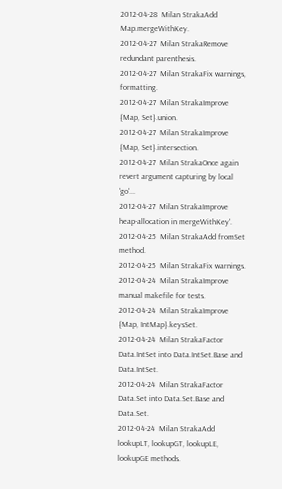2012-04-28  Milan StrakaAdd Map.mergeWithKey.
2012-04-27  Milan StrakaRemove redundant parenthesis.
2012-04-27  Milan StrakaFix warnings, formatting.
2012-04-27  Milan StrakaImprove {Map, Set}.union.
2012-04-27  Milan StrakaImprove {Map, Set}.intersection.
2012-04-27  Milan StrakaOnce again revert argument capturing by local 'go'...
2012-04-27  Milan StrakaImprove heap-allocation in mergeWithKey'.
2012-04-25  Milan StrakaAdd fromSet method.
2012-04-25  Milan StrakaFix warnings.
2012-04-24  Milan StrakaImprove manual makefile for tests.
2012-04-24  Milan StrakaImprove {Map, IntMap}.keysSet.
2012-04-24  Milan StrakaFactor Data.IntSet into Data.IntSet.Base and Data.IntSet.
2012-04-24  Milan StrakaFactor Data.Set into Data.Set.Base and Data.Set.
2012-04-24  Milan StrakaAdd lookupLT, lookupGT, lookupLE, lookupGE methods.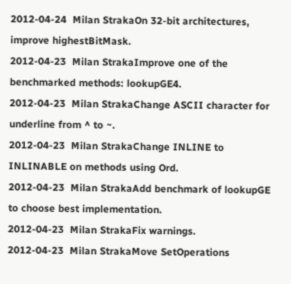2012-04-24  Milan StrakaOn 32-bit architectures, improve highestBitMask.
2012-04-23  Milan StrakaImprove one of the benchmarked methods: lookupGE4.
2012-04-23  Milan StrakaChange ASCII character for underline from ^ to ~.
2012-04-23  Milan StrakaChange INLINE to INLINABLE on methods using Ord.
2012-04-23  Milan StrakaAdd benchmark of lookupGE to choose best implementation.
2012-04-23  Milan StrakaFix warnings.
2012-04-23  Milan StrakaMove SetOperations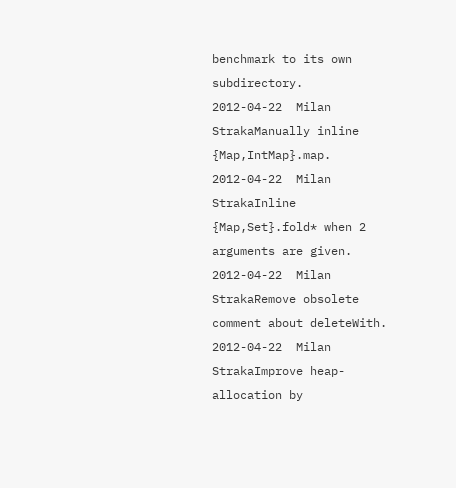benchmark to its own subdirectory.
2012-04-22  Milan StrakaManually inline {Map,IntMap}.map.
2012-04-22  Milan StrakaInline {Map,Set}.fold* when 2 arguments are given.
2012-04-22  Milan StrakaRemove obsolete comment about deleteWith.
2012-04-22  Milan StrakaImprove heap-allocation by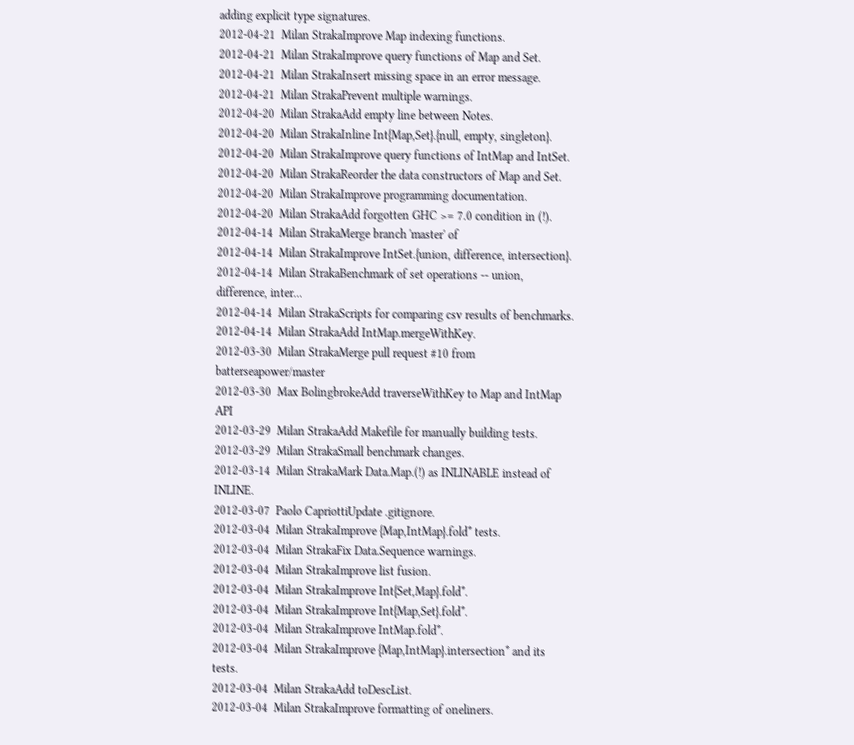adding explicit type signatures.
2012-04-21  Milan StrakaImprove Map indexing functions.
2012-04-21  Milan StrakaImprove query functions of Map and Set.
2012-04-21  Milan StrakaInsert missing space in an error message.
2012-04-21  Milan StrakaPrevent multiple warnings.
2012-04-20  Milan StrakaAdd empty line between Notes.
2012-04-20  Milan StrakaInline Int{Map,Set}.{null, empty, singleton}.
2012-04-20  Milan StrakaImprove query functions of IntMap and IntSet.
2012-04-20  Milan StrakaReorder the data constructors of Map and Set.
2012-04-20  Milan StrakaImprove programming documentation.
2012-04-20  Milan StrakaAdd forgotten GHC >= 7.0 condition in (!).
2012-04-14  Milan StrakaMerge branch 'master' of
2012-04-14  Milan StrakaImprove IntSet.{union, difference, intersection}.
2012-04-14  Milan StrakaBenchmark of set operations -- union, difference, inter...
2012-04-14  Milan StrakaScripts for comparing csv results of benchmarks.
2012-04-14  Milan StrakaAdd IntMap.mergeWithKey.
2012-03-30  Milan StrakaMerge pull request #10 from batterseapower/master
2012-03-30  Max BolingbrokeAdd traverseWithKey to Map and IntMap API
2012-03-29  Milan StrakaAdd Makefile for manually building tests.
2012-03-29  Milan StrakaSmall benchmark changes.
2012-03-14  Milan StrakaMark Data.Map.(!) as INLINABLE instead of INLINE.
2012-03-07  Paolo CapriottiUpdate .gitignore.
2012-03-04  Milan StrakaImprove {Map,IntMap}.fold* tests.
2012-03-04  Milan StrakaFix Data.Sequence warnings.
2012-03-04  Milan StrakaImprove list fusion.
2012-03-04  Milan StrakaImprove Int{Set,Map}.fold*.
2012-03-04  Milan StrakaImprove Int{Map,Set}.fold*.
2012-03-04  Milan StrakaImprove IntMap.fold*.
2012-03-04  Milan StrakaImprove {Map,IntMap}.intersection* and its tests.
2012-03-04  Milan StrakaAdd toDescList.
2012-03-04  Milan StrakaImprove formatting of oneliners.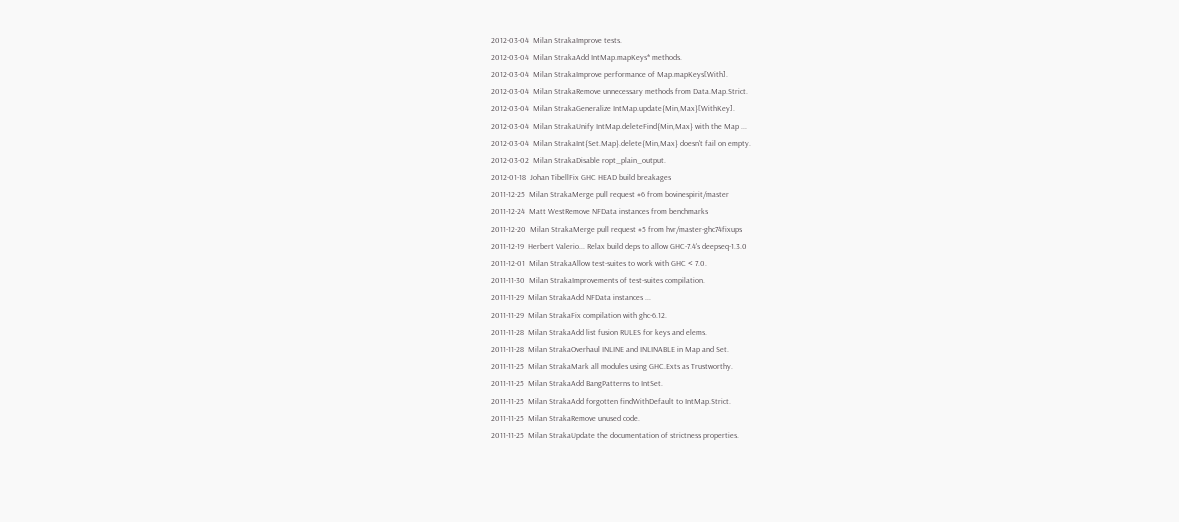2012-03-04  Milan StrakaImprove tests.
2012-03-04  Milan StrakaAdd IntMap.mapKeys* methods.
2012-03-04  Milan StrakaImprove performance of Map.mapKeys[With].
2012-03-04  Milan StrakaRemove unnecessary methods from Data.Map.Strict.
2012-03-04  Milan StrakaGeneralize IntMap.update{Min,Max}[WithKey].
2012-03-04  Milan StrakaUnify IntMap.deleteFind{Min,Max} with the Map ...
2012-03-04  Milan StrakaInt{Set.Map}.delete{Min,Max} doesn't fail on empty.
2012-03-02  Milan StrakaDisable ropt_plain_output.
2012-01-18  Johan TibellFix GHC HEAD build breakages
2011-12-25  Milan StrakaMerge pull request #6 from bovinespirit/master
2011-12-24  Matt WestRemove NFData instances from benchmarks
2011-12-20  Milan StrakaMerge pull request #5 from hvr/master-ghc74fixups
2011-12-19  Herbert Valerio... Relax build deps to allow GHC-7.4's deepseq-1.3.0
2011-12-01  Milan StrakaAllow test-suites to work with GHC < 7.0.
2011-11-30  Milan StrakaImprovements of test-suites compilation.
2011-11-29  Milan StrakaAdd NFData instances ...
2011-11-29  Milan StrakaFix compilation with ghc-6.12.
2011-11-28  Milan StrakaAdd list fusion RULES for keys and elems.
2011-11-28  Milan StrakaOverhaul INLINE and INLINABLE in Map and Set.
2011-11-25  Milan StrakaMark all modules using GHC.Exts as Trustworthy.
2011-11-25  Milan StrakaAdd BangPatterns to IntSet.
2011-11-25  Milan StrakaAdd forgotten findWithDefault to IntMap.Strict.
2011-11-25  Milan StrakaRemove unused code.
2011-11-25  Milan StrakaUpdate the documentation of strictness properties.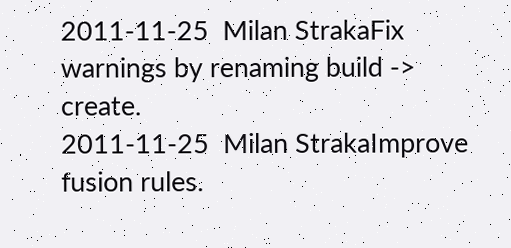2011-11-25  Milan StrakaFix warnings by renaming build -> create.
2011-11-25  Milan StrakaImprove fusion rules.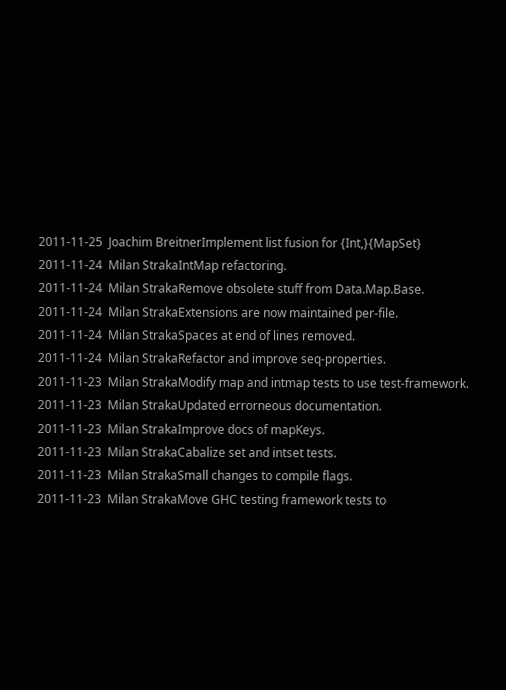2011-11-25  Joachim BreitnerImplement list fusion for {Int,}{MapSet}
2011-11-24  Milan StrakaIntMap refactoring.
2011-11-24  Milan StrakaRemove obsolete stuff from Data.Map.Base.
2011-11-24  Milan StrakaExtensions are now maintained per-file.
2011-11-24  Milan StrakaSpaces at end of lines removed.
2011-11-24  Milan StrakaRefactor and improve seq-properties.
2011-11-23  Milan StrakaModify map and intmap tests to use test-framework.
2011-11-23  Milan StrakaUpdated errorneous documentation.
2011-11-23  Milan StrakaImprove docs of mapKeys.
2011-11-23  Milan StrakaCabalize set and intset tests.
2011-11-23  Milan StrakaSmall changes to compile flags.
2011-11-23  Milan StrakaMove GHC testing framework tests to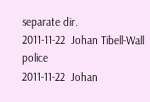separate dir.
2011-11-22  Johan Tibell-Wall police
2011-11-22  Johan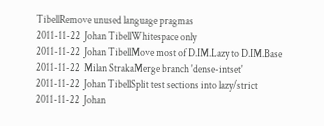TibellRemove unused language pragmas
2011-11-22  Johan TibellWhitespace only
2011-11-22  Johan TibellMove most of D.IM.Lazy to D.IM.Base
2011-11-22  Milan StrakaMerge branch 'dense-intset'
2011-11-22  Johan TibellSplit test sections into lazy/strict
2011-11-22  Johan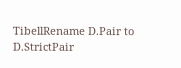TibellRename D.Pair to D.StrictPair